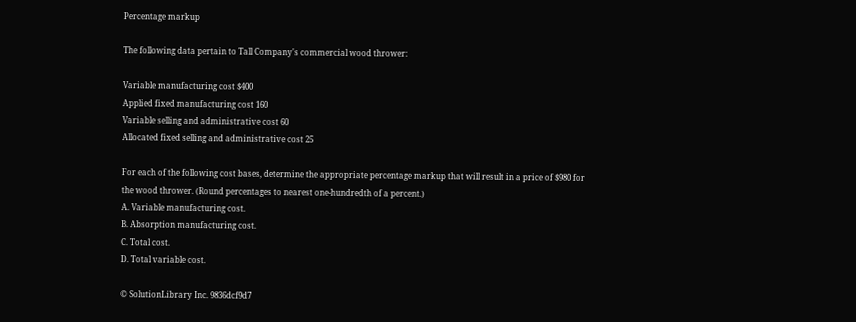Percentage markup

The following data pertain to Tall Company's commercial wood thrower:

Variable manufacturing cost $400
Applied fixed manufacturing cost 160
Variable selling and administrative cost 60
Allocated fixed selling and administrative cost 25

For each of the following cost bases, determine the appropriate percentage markup that will result in a price of $980 for the wood thrower. (Round percentages to nearest one-hundredth of a percent.)
A. Variable manufacturing cost.
B. Absorption manufacturing cost.
C. Total cost.
D. Total variable cost.

© SolutionLibrary Inc. 9836dcf9d7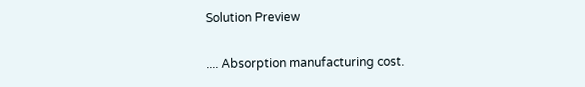Solution Preview

.... Absorption manufacturing cost.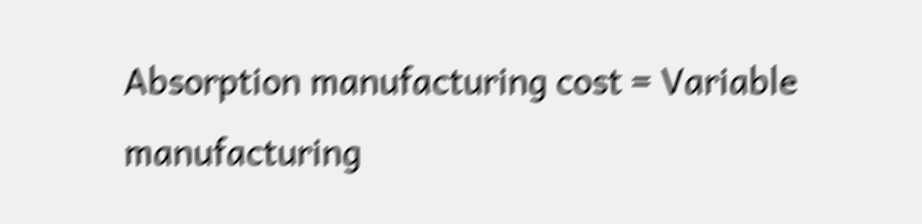Absorption manufacturing cost = Variable manufacturing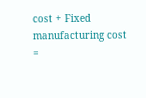cost + Fixed manufacturing cost
=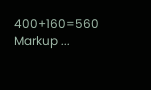400+160=560
Markup ...